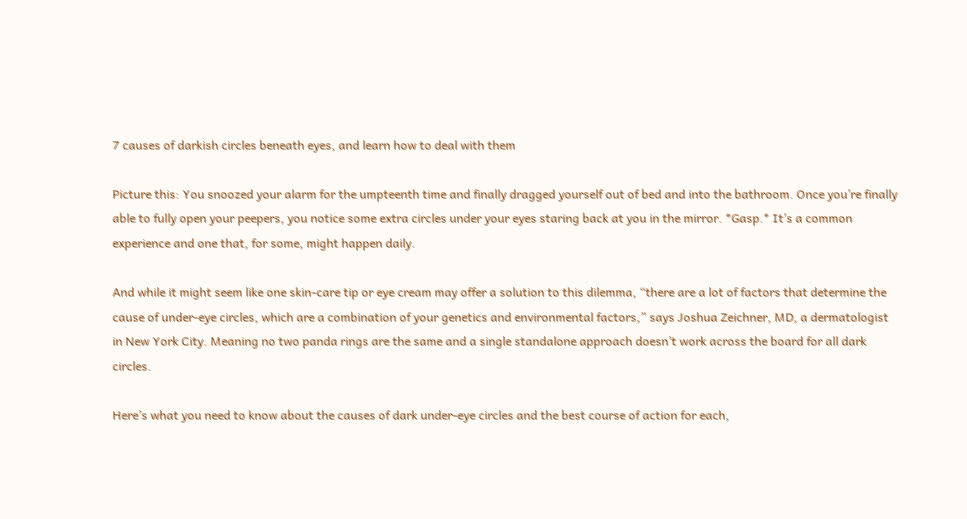7 causes of darkish circles beneath eyes, and learn how to deal with them

Picture this: You snoozed your alarm for the umpteenth time and finally dragged yourself out of bed and into the bathroom. Once you’re finally able to fully open your peepers, you notice some extra circles under your eyes staring back at you in the mirror. *Gasp.* It’s a common experience and one that, for some, might happen daily.

And while it might seem like one skin-care tip or eye cream may offer a solution to this dilemma, “there are a lot of factors that determine the cause of under-eye circles, which are a combination of your genetics and environmental factors,” says Joshua Zeichner, MD, a dermatologist in New York City. Meaning no two panda rings are the same and a single standalone approach doesn’t work across the board for all dark circles.

Here’s what you need to know about the causes of dark under-eye circles and the best course of action for each,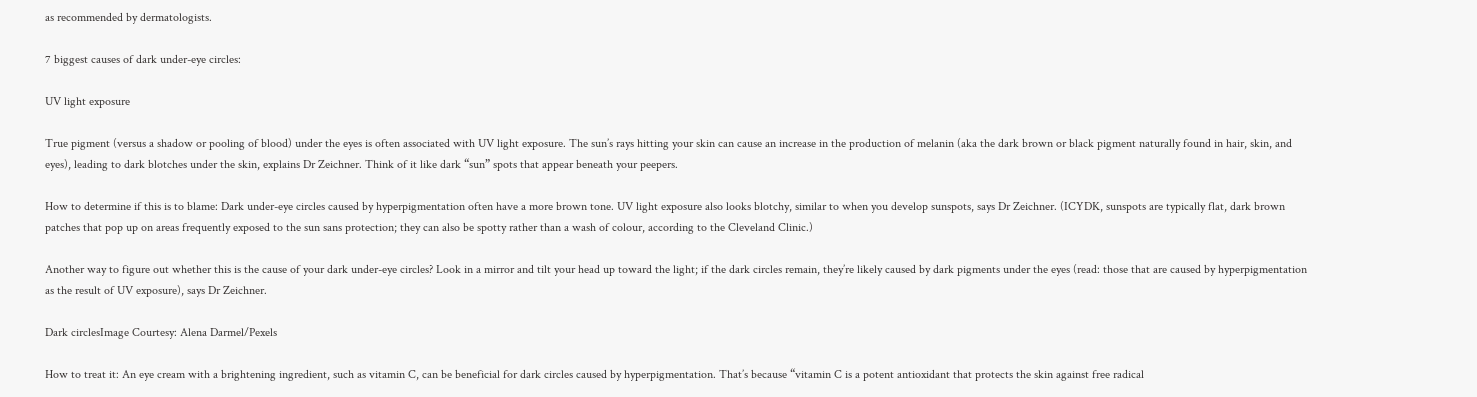as recommended by dermatologists.

7 biggest causes of dark under-eye circles:

UV light exposure

True pigment (versus a shadow or pooling of blood) under the eyes is often associated with UV light exposure. The sun’s rays hitting your skin can cause an increase in the production of melanin (aka the dark brown or black pigment naturally found in hair, skin, and eyes), leading to dark blotches under the skin, explains Dr Zeichner. Think of it like dark “sun” spots that appear beneath your peepers.

How to determine if this is to blame: Dark under-eye circles caused by hyperpigmentation often have a more brown tone. UV light exposure also looks blotchy, similar to when you develop sunspots, says Dr Zeichner. (ICYDK, sunspots are typically flat, dark brown patches that pop up on areas frequently exposed to the sun sans protection; they can also be spotty rather than a wash of colour, according to the Cleveland Clinic.)

Another way to figure out whether this is the cause of your dark under-eye circles? Look in a mirror and tilt your head up toward the light; if the dark circles remain, they’re likely caused by dark pigments under the eyes (read: those that are caused by hyperpigmentation as the result of UV exposure), says Dr Zeichner.

Dark circlesImage Courtesy: Alena Darmel/Pexels

How to treat it: An eye cream with a brightening ingredient, such as vitamin C, can be beneficial for dark circles caused by hyperpigmentation. That’s because “vitamin C is a potent antioxidant that protects the skin against free radical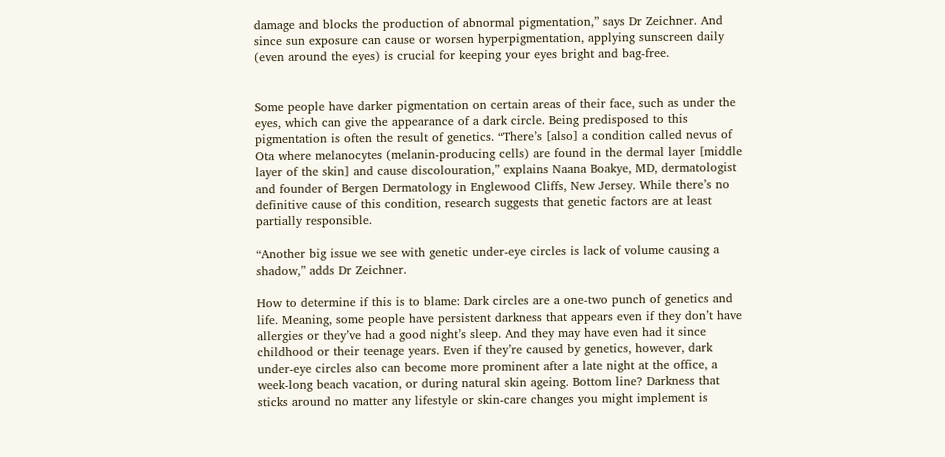damage and blocks the production of abnormal pigmentation,” says Dr Zeichner. And since sun exposure can cause or worsen hyperpigmentation, applying sunscreen daily (even around the eyes) is crucial for keeping your eyes bright and bag-free.


Some people have darker pigmentation on certain areas of their face, such as under the eyes, which can give the appearance of a dark circle. Being predisposed to this pigmentation is often the result of genetics. “There’s [also] a condition called nevus of Ota where melanocytes (melanin-producing cells) are found in the dermal layer [middle layer of the skin] and cause discolouration,” explains Naana Boakye, MD, dermatologist and founder of Bergen Dermatology in Englewood Cliffs, New Jersey. While there’s no definitive cause of this condition, research suggests that genetic factors are at least partially responsible.

“Another big issue we see with genetic under-eye circles is lack of volume causing a shadow,” adds Dr Zeichner.

How to determine if this is to blame: Dark circles are a one-two punch of genetics and life. Meaning, some people have persistent darkness that appears even if they don’t have allergies or they’ve had a good night’s sleep. And they may have even had it since childhood or their teenage years. Even if they’re caused by genetics, however, dark under-eye circles also can become more prominent after a late night at the office, a week-long beach vacation, or during natural skin ageing. Bottom line? Darkness that sticks around no matter any lifestyle or skin-care changes you might implement is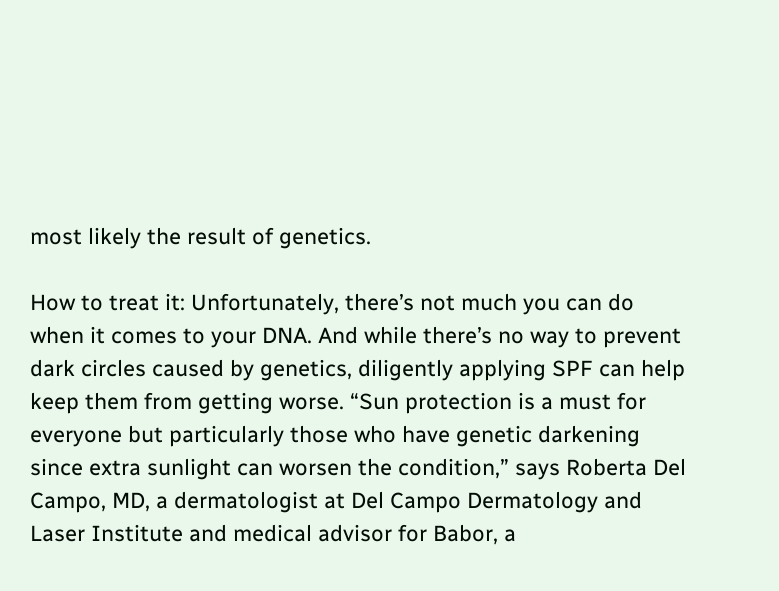most likely the result of genetics.

How to treat it: Unfortunately, there’s not much you can do when it comes to your DNA. And while there’s no way to prevent dark circles caused by genetics, diligently applying SPF can help keep them from getting worse. “Sun protection is a must for everyone but particularly those who have genetic darkening since extra sunlight can worsen the condition,” says Roberta Del Campo, MD, a dermatologist at Del Campo Dermatology and Laser Institute and medical advisor for Babor, a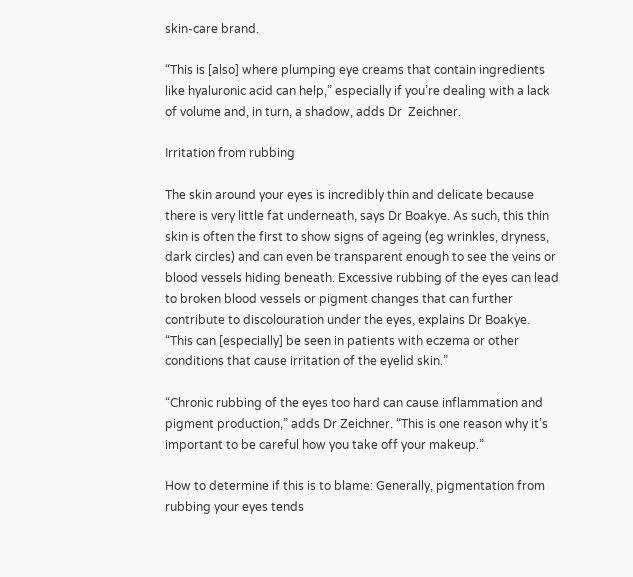skin-care brand.

“This is [also] where plumping eye creams that contain ingredients like hyaluronic acid can help,” especially if you’re dealing with a lack of volume and, in turn, a shadow, adds Dr  Zeichner.

Irritation from rubbing

The skin around your eyes is incredibly thin and delicate because there is very little fat underneath, says Dr Boakye. As such, this thin skin is often the first to show signs of ageing (eg wrinkles, dryness, dark circles) and can even be transparent enough to see the veins or blood vessels hiding beneath. Excessive rubbing of the eyes can lead to broken blood vessels or pigment changes that can further contribute to discolouration under the eyes, explains Dr Boakye. “This can [especially] be seen in patients with eczema or other conditions that cause irritation of the eyelid skin.”

“Chronic rubbing of the eyes too hard can cause inflammation and pigment production,” adds Dr Zeichner. “This is one reason why it’s important to be careful how you take off your makeup.”

How to determine if this is to blame: Generally, pigmentation from rubbing your eyes tends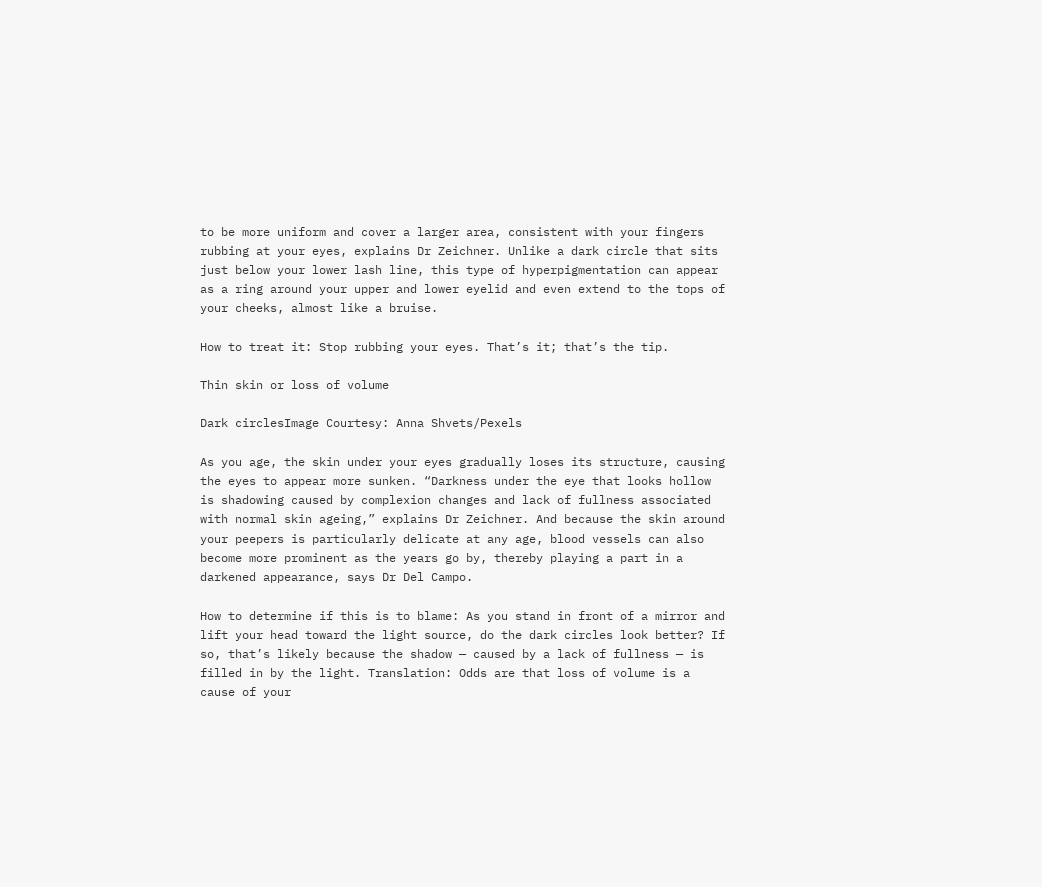to be more uniform and cover a larger area, consistent with your fingers rubbing at your eyes, explains Dr Zeichner. Unlike a dark circle that sits just below your lower lash line, this type of hyperpigmentation can appear as a ring around your upper and lower eyelid and even extend to the tops of your cheeks, almost like a bruise.

How to treat it: Stop rubbing your eyes. That’s it; that’s the tip.

Thin skin or loss of volume

Dark circlesImage Courtesy: Anna Shvets/Pexels

As you age, the skin under your eyes gradually loses its structure, causing the eyes to appear more sunken. “Darkness under the eye that looks hollow is shadowing caused by complexion changes and lack of fullness associated with normal skin ageing,” explains Dr Zeichner. And because the skin around your peepers is particularly delicate at any age, blood vessels can also become more prominent as the years go by, thereby playing a part in a darkened appearance, says Dr Del Campo.

How to determine if this is to blame: As you stand in front of a mirror and lift your head toward the light source, do the dark circles look better? If so, that’s likely because the shadow — caused by a lack of fullness — is filled in by the light. Translation: Odds are that loss of volume is a cause of your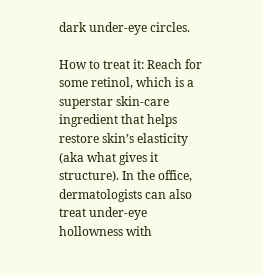dark under-eye circles.

How to treat it: Reach for some retinol, which is a superstar skin-care ingredient that helps restore skin’s elasticity (aka what gives it structure). In the office, dermatologists can also treat under-eye hollowness with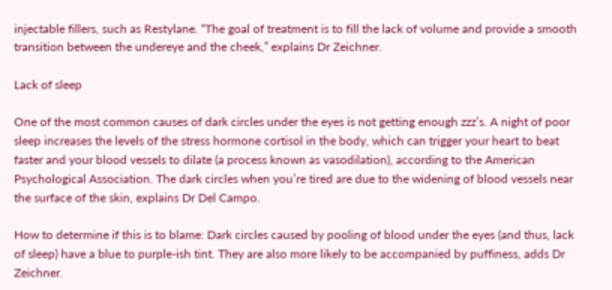injectable fillers, such as Restylane. “The goal of treatment is to fill the lack of volume and provide a smooth transition between the undereye and the cheek,” explains Dr Zeichner.

Lack of sleep

One of the most common causes of dark circles under the eyes is not getting enough zzz’s. A night of poor sleep increases the levels of the stress hormone cortisol in the body, which can trigger your heart to beat faster and your blood vessels to dilate (a process known as vasodilation), according to the American Psychological Association. The dark circles when you’re tired are due to the widening of blood vessels near the surface of the skin, explains Dr Del Campo.

How to determine if this is to blame: Dark circles caused by pooling of blood under the eyes (and thus, lack of sleep) have a blue to purple-ish tint. They are also more likely to be accompanied by puffiness, adds Dr Zeichner.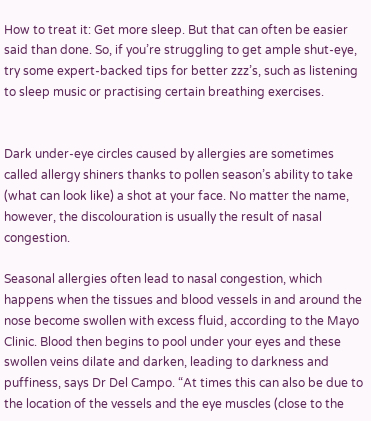How to treat it: Get more sleep. But that can often be easier said than done. So, if you’re struggling to get ample shut-eye, try some expert-backed tips for better zzz’s, such as listening to sleep music or practising certain breathing exercises.


Dark under-eye circles caused by allergies are sometimes called allergy shiners thanks to pollen season’s ability to take (what can look like) a shot at your face. No matter the name, however, the discolouration is usually the result of nasal congestion.

Seasonal allergies often lead to nasal congestion, which happens when the tissues and blood vessels in and around the nose become swollen with excess fluid, according to the Mayo Clinic. Blood then begins to pool under your eyes and these swollen veins dilate and darken, leading to darkness and puffiness, says Dr Del Campo. “At times this can also be due to the location of the vessels and the eye muscles (close to the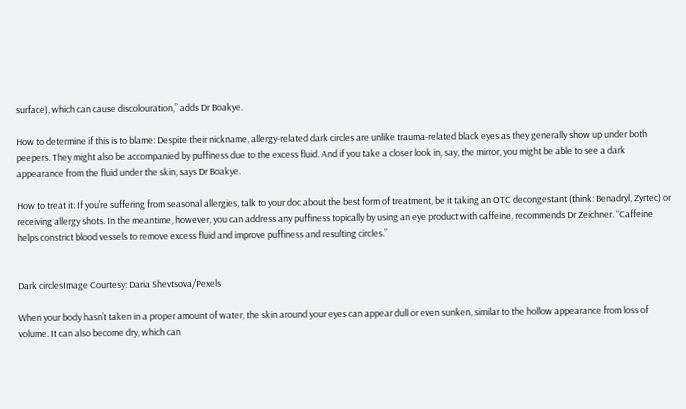surface), which can cause discolouration,” adds Dr Boakye.

How to determine if this is to blame: Despite their nickname, allergy-related dark circles are unlike trauma-related black eyes as they generally show up under both peepers. They might also be accompanied by puffiness due to the excess fluid. And if you take a closer look in, say, the mirror, you might be able to see a dark appearance from the fluid under the skin, says Dr Boakye.

How to treat it: If you’re suffering from seasonal allergies, talk to your doc about the best form of treatment, be it taking an OTC decongestant (think: Benadryl, Zyrtec) or receiving allergy shots. In the meantime, however, you can address any puffiness topically by using an eye product with caffeine, recommends Dr Zeichner. “Caffeine helps constrict blood vessels to remove excess fluid and improve puffiness and resulting circles.”


Dark circlesImage Courtesy: Daria Shevtsova/Pexels

When your body hasn’t taken in a proper amount of water, the skin around your eyes can appear dull or even sunken, similar to the hollow appearance from loss of volume. It can also become dry, which can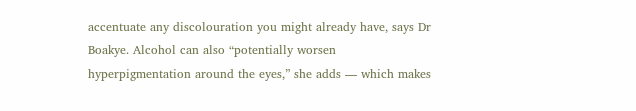accentuate any discolouration you might already have, says Dr Boakye. Alcohol can also “potentially worsen hyperpigmentation around the eyes,” she adds — which makes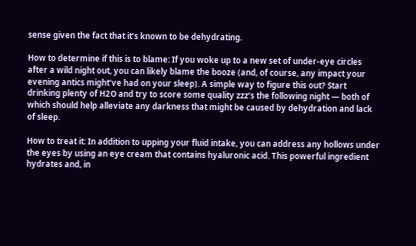sense given the fact that it’s known to be dehydrating.

How to determine if this is to blame: If you woke up to a new set of under-eye circles after a wild night out, you can likely blame the booze (and, of course, any impact your evening antics might’ve had on your sleep). A simple way to figure this out? Start drinking plenty of H2O and try to score some quality zzz’s the following night — both of which should help alleviate any darkness that might be caused by dehydration and lack of sleep.

How to treat it: In addition to upping your fluid intake, you can address any hollows under the eyes by using an eye cream that contains hyaluronic acid. This powerful ingredient hydrates and, in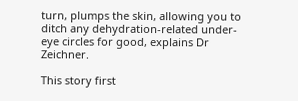turn, plumps the skin, allowing you to ditch any dehydration-related under-eye circles for good, explains Dr Zeichner.

This story first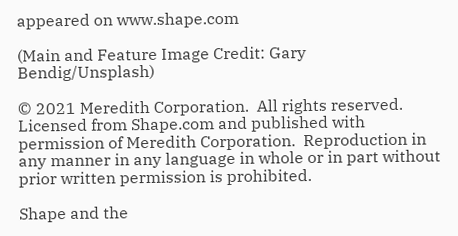appeared on www.shape.com

(Main and Feature Image Credit: Gary Bendig/Unsplash)

© 2021 Meredith Corporation.  All rights reserved.  Licensed from Shape.com and published with permission of Meredith Corporation.  Reproduction in any manner in any language in whole or in part without prior written permission is prohibited.

Shape and the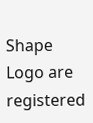Shape Logo are registered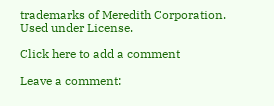trademarks of Meredith Corporation. Used under License.

Click here to add a comment

Leave a comment: